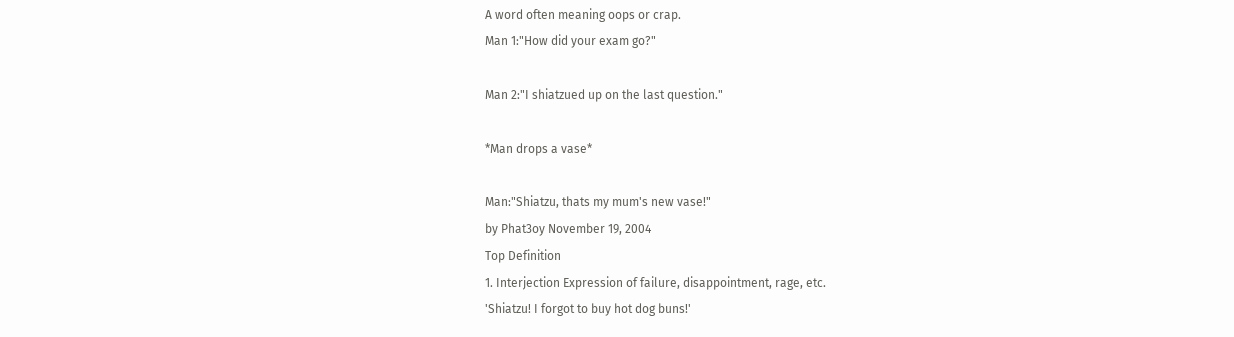A word often meaning oops or crap.
Man 1:"How did your exam go?"

Man 2:"I shiatzued up on the last question."

*Man drops a vase*

Man:"Shiatzu, thats my mum's new vase!"
by Phat3oy November 19, 2004
Top Definition
1. Interjection Expression of failure, disappointment, rage, etc.
'Shiatzu! I forgot to buy hot dog buns!'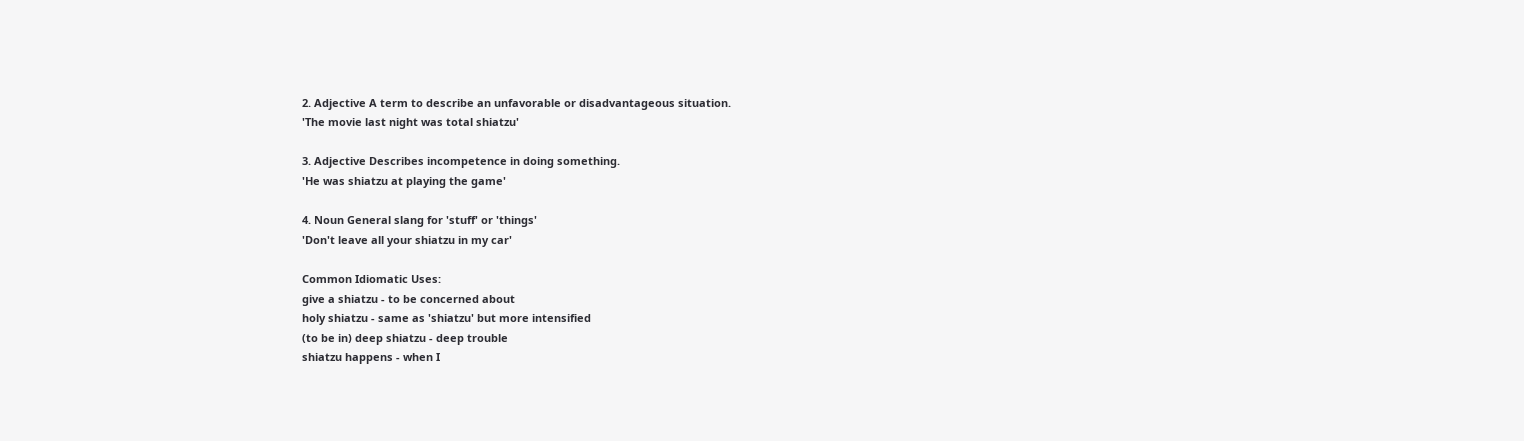2. Adjective A term to describe an unfavorable or disadvantageous situation.
'The movie last night was total shiatzu'

3. Adjective Describes incompetence in doing something.
'He was shiatzu at playing the game'

4. Noun General slang for 'stuff' or 'things'
'Don't leave all your shiatzu in my car'

Common Idiomatic Uses:
give a shiatzu - to be concerned about
holy shiatzu - same as 'shiatzu' but more intensified
(to be in) deep shiatzu - deep trouble
shiatzu happens - when I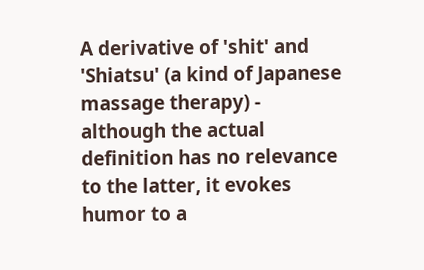A derivative of 'shit' and 'Shiatsu' (a kind of Japanese massage therapy) - although the actual definition has no relevance to the latter, it evokes humor to a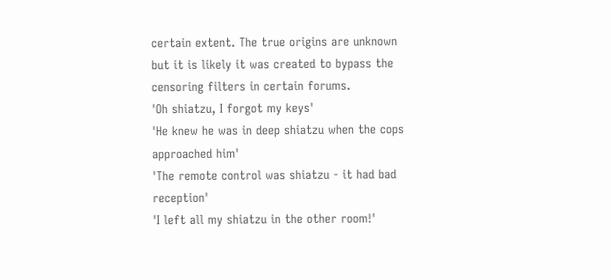certain extent. The true origins are unknown but it is likely it was created to bypass the censoring filters in certain forums.
'Oh shiatzu, I forgot my keys'
'He knew he was in deep shiatzu when the cops approached him'
'The remote control was shiatzu - it had bad reception'
'I left all my shiatzu in the other room!'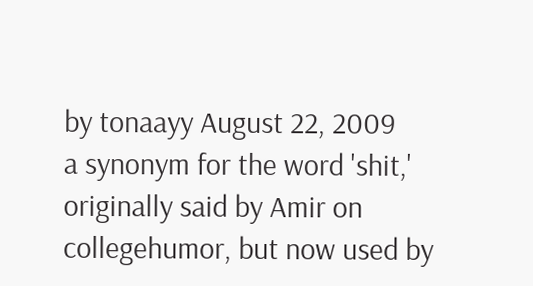by tonaayy August 22, 2009
a synonym for the word 'shit,' originally said by Amir on collegehumor, but now used by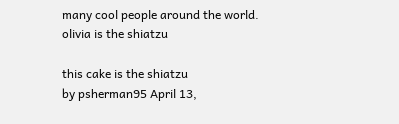many cool people around the world.
olivia is the shiatzu

this cake is the shiatzu
by psherman95 April 13,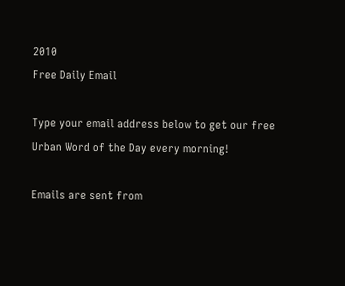2010
Free Daily Email

Type your email address below to get our free Urban Word of the Day every morning!

Emails are sent from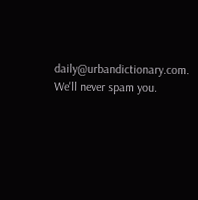daily@urbandictionary.com. We'll never spam you.